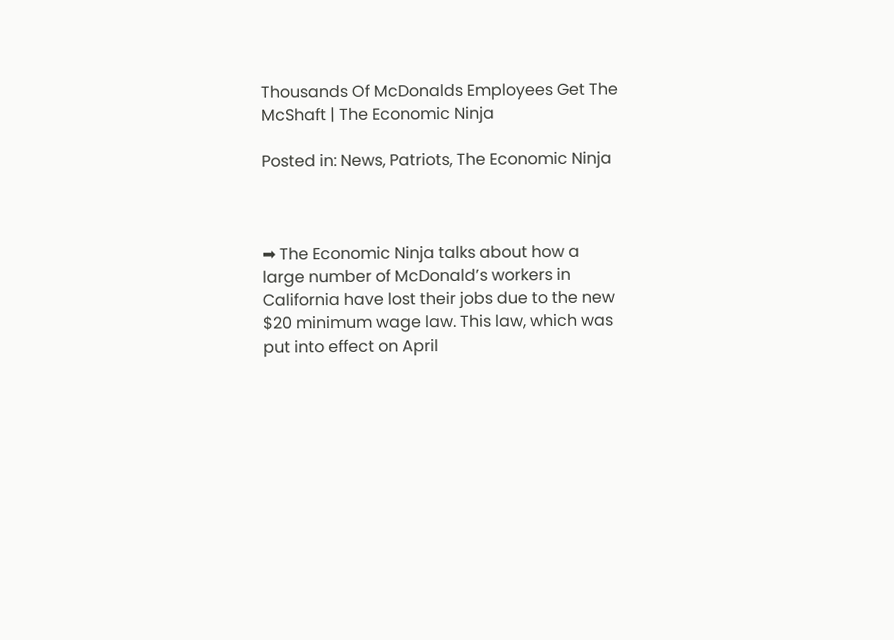Thousands Of McDonalds Employees Get The McShaft | The Economic Ninja

Posted in: News, Patriots, The Economic Ninja



➡ The Economic Ninja talks about how a large number of McDonald’s workers in California have lost their jobs due to the new $20 minimum wage law. This law, which was put into effect on April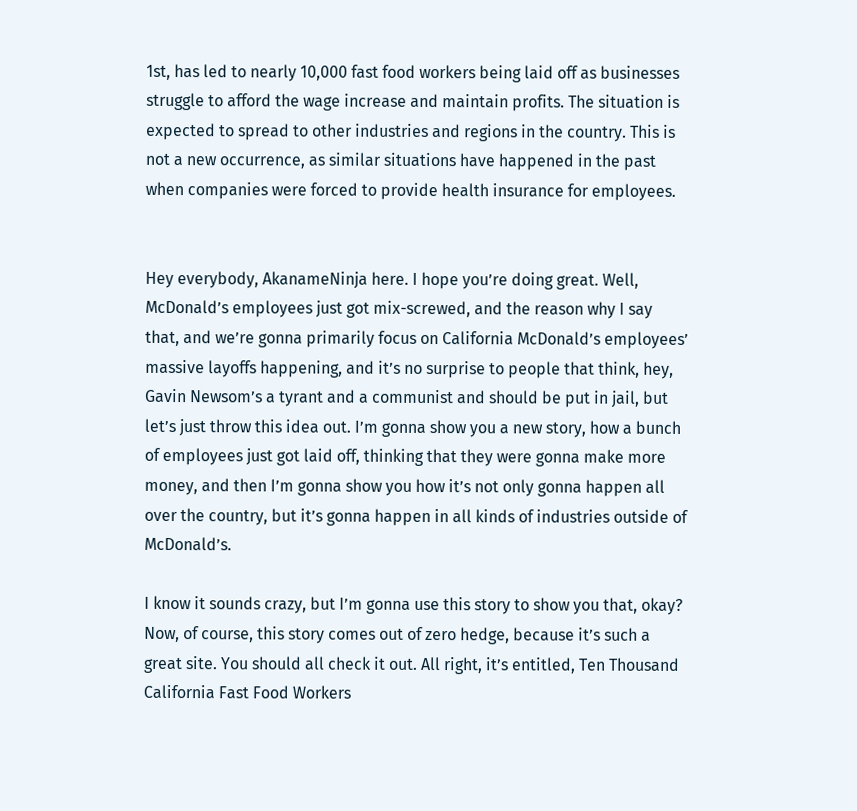1st, has led to nearly 10,000 fast food workers being laid off as businesses struggle to afford the wage increase and maintain profits. The situation is expected to spread to other industries and regions in the country. This is not a new occurrence, as similar situations have happened in the past when companies were forced to provide health insurance for employees.


Hey everybody, AkanameNinja here. I hope you’re doing great. Well, McDonald’s employees just got mix-screwed, and the reason why I say that, and we’re gonna primarily focus on California McDonald’s employees’ massive layoffs happening, and it’s no surprise to people that think, hey, Gavin Newsom’s a tyrant and a communist and should be put in jail, but let’s just throw this idea out. I’m gonna show you a new story, how a bunch of employees just got laid off, thinking that they were gonna make more money, and then I’m gonna show you how it’s not only gonna happen all over the country, but it’s gonna happen in all kinds of industries outside of McDonald’s.

I know it sounds crazy, but I’m gonna use this story to show you that, okay? Now, of course, this story comes out of zero hedge, because it’s such a great site. You should all check it out. All right, it’s entitled, Ten Thousand California Fast Food Workers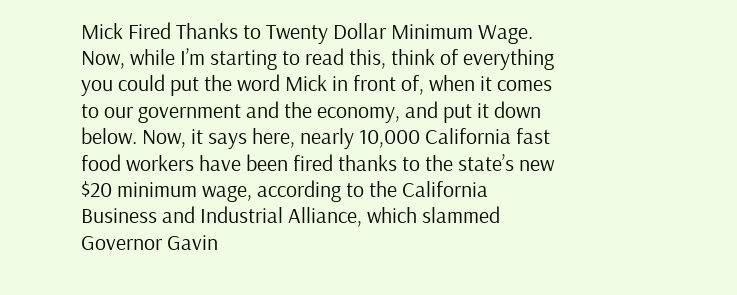Mick Fired Thanks to Twenty Dollar Minimum Wage. Now, while I’m starting to read this, think of everything you could put the word Mick in front of, when it comes to our government and the economy, and put it down below. Now, it says here, nearly 10,000 California fast food workers have been fired thanks to the state’s new $20 minimum wage, according to the California Business and Industrial Alliance, which slammed Governor Gavin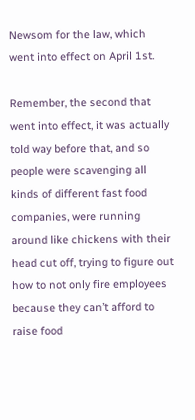Newsom for the law, which went into effect on April 1st.

Remember, the second that went into effect, it was actually told way before that, and so people were scavenging all kinds of different fast food companies, were running around like chickens with their head cut off, trying to figure out how to not only fire employees because they can’t afford to raise food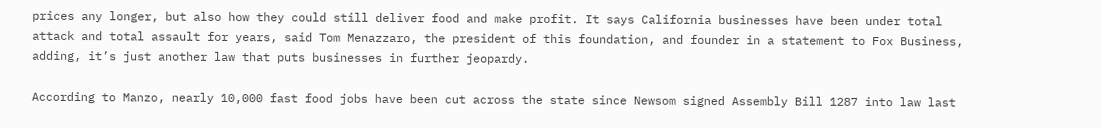prices any longer, but also how they could still deliver food and make profit. It says California businesses have been under total attack and total assault for years, said Tom Menazzaro, the president of this foundation, and founder in a statement to Fox Business, adding, it’s just another law that puts businesses in further jeopardy.

According to Manzo, nearly 10,000 fast food jobs have been cut across the state since Newsom signed Assembly Bill 1287 into law last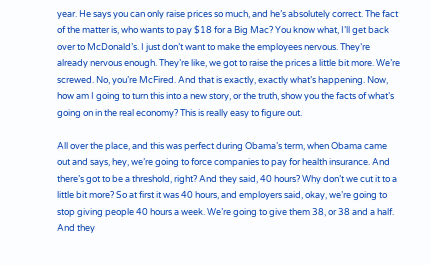year. He says you can only raise prices so much, and he’s absolutely correct. The fact of the matter is, who wants to pay $18 for a Big Mac? You know what, I’ll get back over to McDonald’s. I just don’t want to make the employees nervous. They’re already nervous enough. They’re like, we got to raise the prices a little bit more. We’re screwed. No, you’re McFired. And that is exactly, exactly what’s happening. Now, how am I going to turn this into a new story, or the truth, show you the facts of what’s going on in the real economy? This is really easy to figure out.

All over the place, and this was perfect during Obama’s term, when Obama came out and says, hey, we’re going to force companies to pay for health insurance. And there’s got to be a threshold, right? And they said, 40 hours? Why don’t we cut it to a little bit more? So at first it was 40 hours, and employers said, okay, we’re going to stop giving people 40 hours a week. We’re going to give them 38, or 38 and a half. And they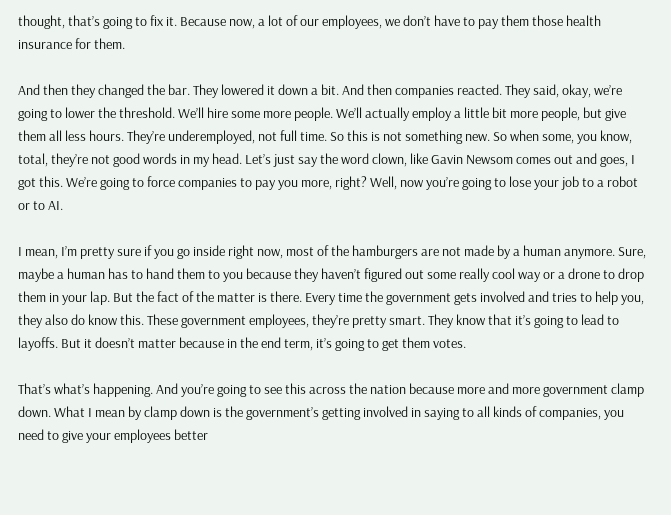thought, that’s going to fix it. Because now, a lot of our employees, we don’t have to pay them those health insurance for them.

And then they changed the bar. They lowered it down a bit. And then companies reacted. They said, okay, we’re going to lower the threshold. We’ll hire some more people. We’ll actually employ a little bit more people, but give them all less hours. They’re underemployed, not full time. So this is not something new. So when some, you know, total, they’re not good words in my head. Let’s just say the word clown, like Gavin Newsom comes out and goes, I got this. We’re going to force companies to pay you more, right? Well, now you’re going to lose your job to a robot or to AI.

I mean, I’m pretty sure if you go inside right now, most of the hamburgers are not made by a human anymore. Sure, maybe a human has to hand them to you because they haven’t figured out some really cool way or a drone to drop them in your lap. But the fact of the matter is there. Every time the government gets involved and tries to help you, they also do know this. These government employees, they’re pretty smart. They know that it’s going to lead to layoffs. But it doesn’t matter because in the end term, it’s going to get them votes.

That’s what’s happening. And you’re going to see this across the nation because more and more government clamp down. What I mean by clamp down is the government’s getting involved in saying to all kinds of companies, you need to give your employees better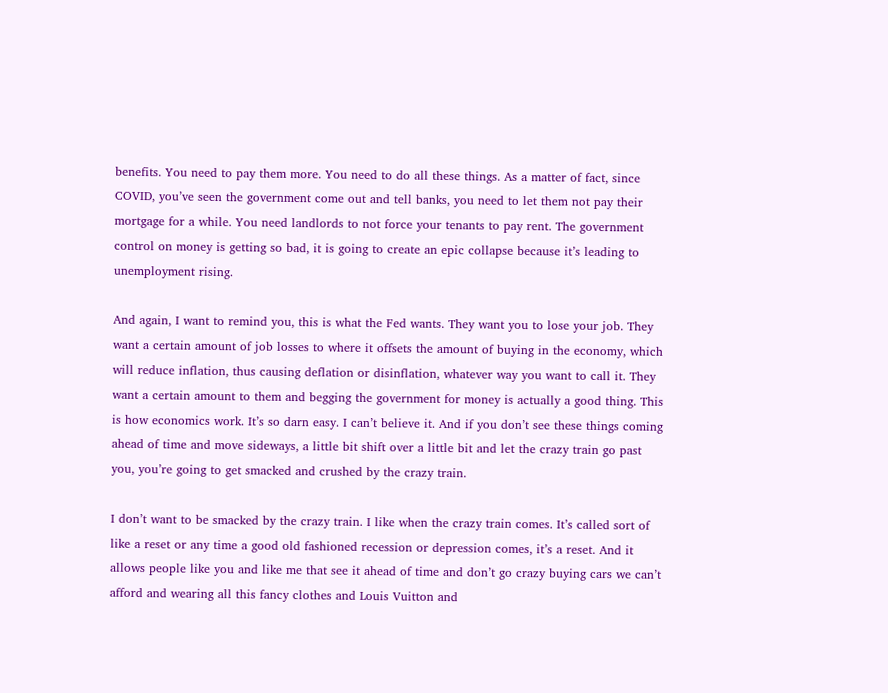benefits. You need to pay them more. You need to do all these things. As a matter of fact, since COVID, you’ve seen the government come out and tell banks, you need to let them not pay their mortgage for a while. You need landlords to not force your tenants to pay rent. The government control on money is getting so bad, it is going to create an epic collapse because it’s leading to unemployment rising.

And again, I want to remind you, this is what the Fed wants. They want you to lose your job. They want a certain amount of job losses to where it offsets the amount of buying in the economy, which will reduce inflation, thus causing deflation or disinflation, whatever way you want to call it. They want a certain amount to them and begging the government for money is actually a good thing. This is how economics work. It’s so darn easy. I can’t believe it. And if you don’t see these things coming ahead of time and move sideways, a little bit shift over a little bit and let the crazy train go past you, you’re going to get smacked and crushed by the crazy train.

I don’t want to be smacked by the crazy train. I like when the crazy train comes. It’s called sort of like a reset or any time a good old fashioned recession or depression comes, it’s a reset. And it allows people like you and like me that see it ahead of time and don’t go crazy buying cars we can’t afford and wearing all this fancy clothes and Louis Vuitton and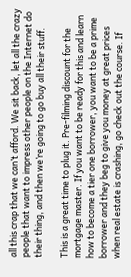all this crap that we can’t afford. We sit back, let all the crazy people that want to impress other people on the Internet do their thing, and then we’re going to go buy all their stuff.

This is a great time to plug it. Pre-filming discount for the mortgage master. If you want to be ready for this and learn how to become a tier one borrower, you want to be a prime borrower and they beg to give you money at great prices when real estate is crashing, go check out the course. If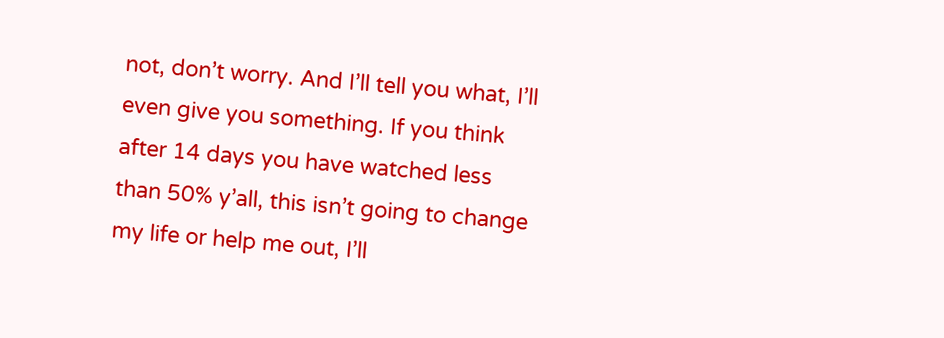not, don’t worry. And I’ll tell you what, I’ll even give you something. If you think after 14 days you have watched less than 50% y’all, this isn’t going to change my life or help me out, I’ll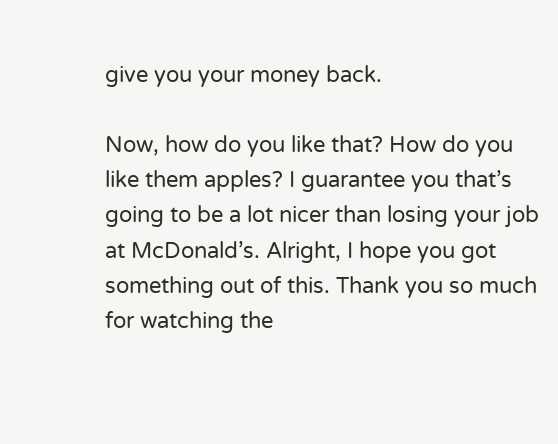give you your money back.

Now, how do you like that? How do you like them apples? I guarantee you that’s going to be a lot nicer than losing your job at McDonald’s. Alright, I hope you got something out of this. Thank you so much for watching the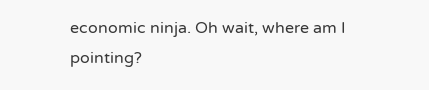economic ninja. Oh wait, where am I pointing?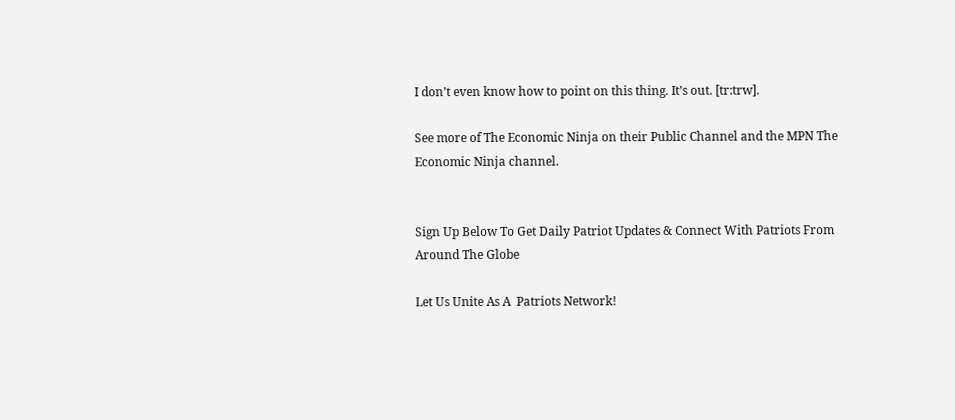I don’t even know how to point on this thing. It’s out. [tr:trw].

See more of The Economic Ninja on their Public Channel and the MPN The Economic Ninja channel.


Sign Up Below To Get Daily Patriot Updates & Connect With Patriots From Around The Globe

Let Us Unite As A  Patriots Network!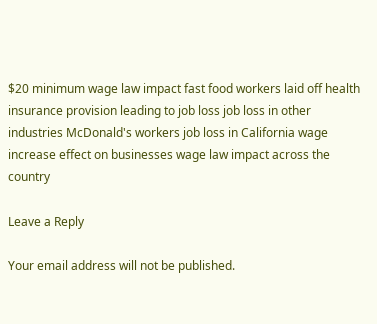$20 minimum wage law impact fast food workers laid off health insurance provision leading to job loss job loss in other industries McDonald's workers job loss in California wage increase effect on businesses wage law impact across the country

Leave a Reply

Your email address will not be published.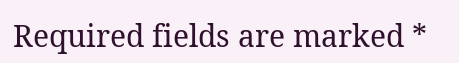Required fields are marked *